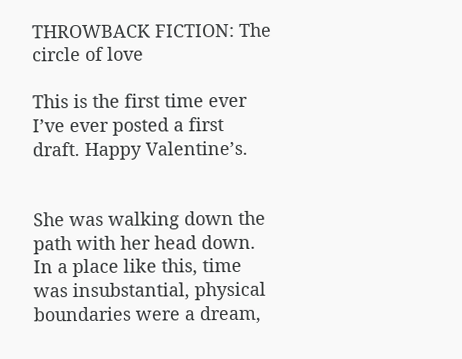THROWBACK FICTION: The circle of love

This is the first time ever I’ve ever posted a first draft. Happy Valentine’s.


She was walking down the path with her head down. In a place like this, time was insubstantial, physical boundaries were a dream,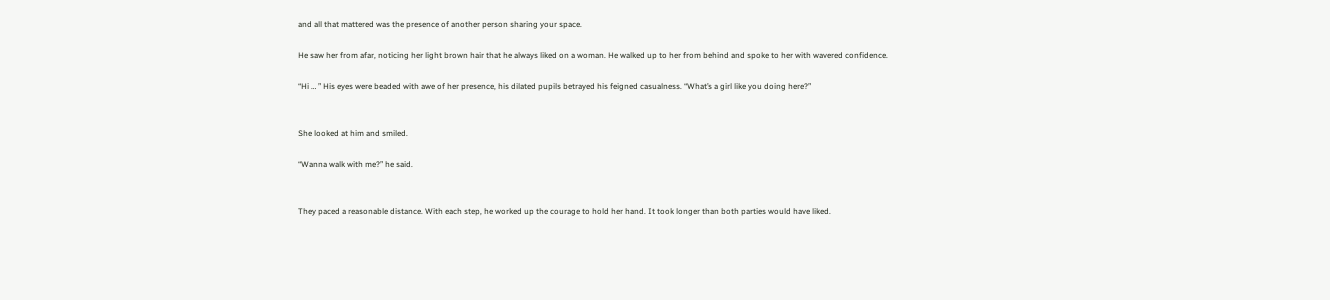and all that mattered was the presence of another person sharing your space.

He saw her from afar, noticing her light brown hair that he always liked on a woman. He walked up to her from behind and spoke to her with wavered confidence.

“Hi … ” His eyes were beaded with awe of her presence, his dilated pupils betrayed his feigned casualness. “What’s a girl like you doing here?”


She looked at him and smiled.

“Wanna walk with me?” he said.


They paced a reasonable distance. With each step, he worked up the courage to hold her hand. It took longer than both parties would have liked.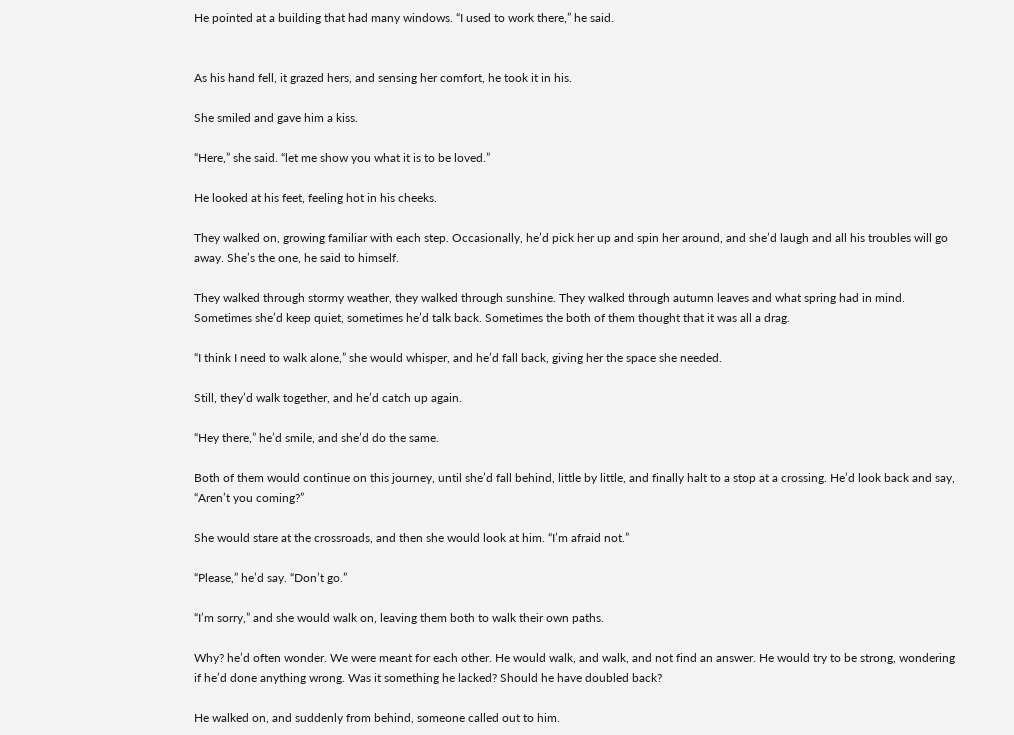He pointed at a building that had many windows. “I used to work there,” he said.


As his hand fell, it grazed hers, and sensing her comfort, he took it in his.

She smiled and gave him a kiss.

“Here,” she said. “let me show you what it is to be loved.”

He looked at his feet, feeling hot in his cheeks.

They walked on, growing familiar with each step. Occasionally, he’d pick her up and spin her around, and she’d laugh and all his troubles will go away. She’s the one, he said to himself.

They walked through stormy weather, they walked through sunshine. They walked through autumn leaves and what spring had in mind. Sometimes she’d keep quiet, sometimes he’d talk back. Sometimes the both of them thought that it was all a drag.

“I think I need to walk alone,” she would whisper, and he’d fall back, giving her the space she needed.

Still, they’d walk together, and he’d catch up again.

“Hey there,” he’d smile, and she’d do the same.

Both of them would continue on this journey, until she’d fall behind, little by little, and finally halt to a stop at a crossing. He’d look back and say, “Aren’t you coming?”

She would stare at the crossroads, and then she would look at him. “I’m afraid not.”

“Please,” he’d say. “Don’t go.”

“I’m sorry,” and she would walk on, leaving them both to walk their own paths.

Why? he’d often wonder. We were meant for each other. He would walk, and walk, and not find an answer. He would try to be strong, wondering if he’d done anything wrong. Was it something he lacked? Should he have doubled back?

He walked on, and suddenly from behind, someone called out to him.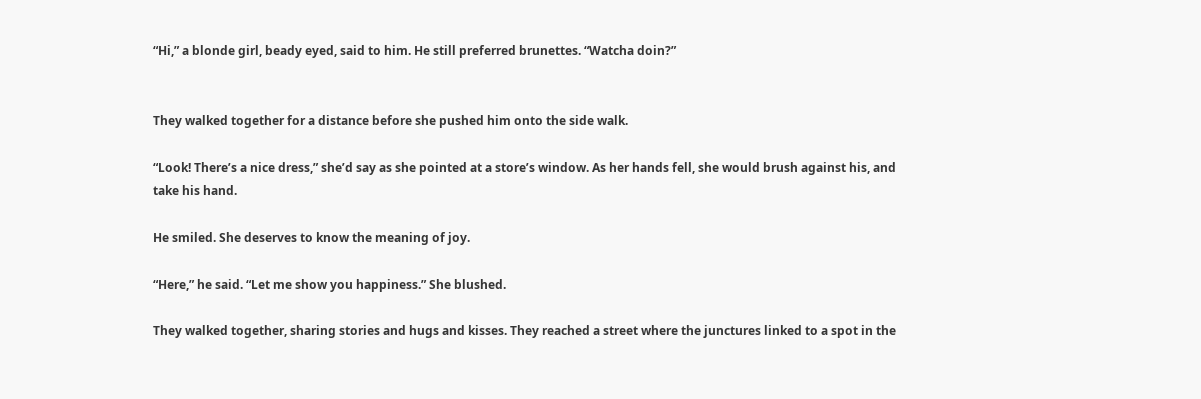“Hi,” a blonde girl, beady eyed, said to him. He still preferred brunettes. “Watcha doin?”


They walked together for a distance before she pushed him onto the side walk.

“Look! There’s a nice dress,” she’d say as she pointed at a store’s window. As her hands fell, she would brush against his, and take his hand.

He smiled. She deserves to know the meaning of joy.

“Here,” he said. “Let me show you happiness.” She blushed.

They walked together, sharing stories and hugs and kisses. They reached a street where the junctures linked to a spot in the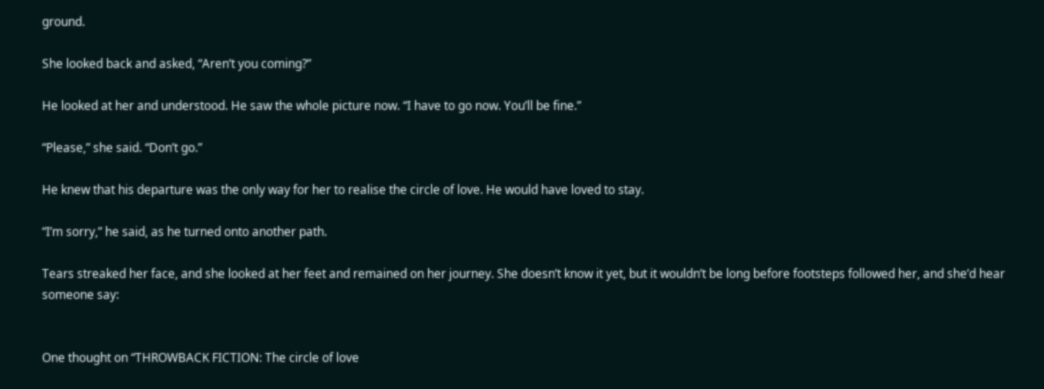ground.

She looked back and asked, “Aren’t you coming?”

He looked at her and understood. He saw the whole picture now. “I have to go now. You’ll be fine.”

“Please,” she said. “Don’t go.”

He knew that his departure was the only way for her to realise the circle of love. He would have loved to stay.

“I’m sorry,” he said, as he turned onto another path.

Tears streaked her face, and she looked at her feet and remained on her journey. She doesn’t know it yet, but it wouldn’t be long before footsteps followed her, and she’d hear someone say:


One thought on “THROWBACK FICTION: The circle of love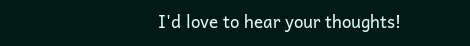I'd love to hear your thoughts!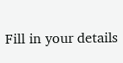Fill in your details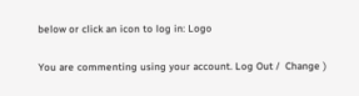below or click an icon to log in: Logo

You are commenting using your account. Log Out /  Change )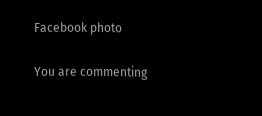Facebook photo

You are commenting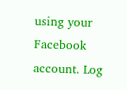using your Facebook account. Log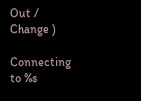Out /  Change )

Connecting to %s